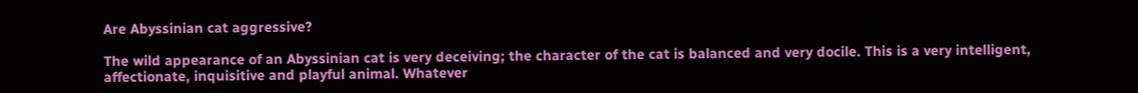Are Abyssinian cat aggressive?

The wild appearance of an Abyssinian cat is very deceiving; the character of the cat is balanced and very docile. This is a very intelligent, affectionate, inquisitive and playful animal. Whatever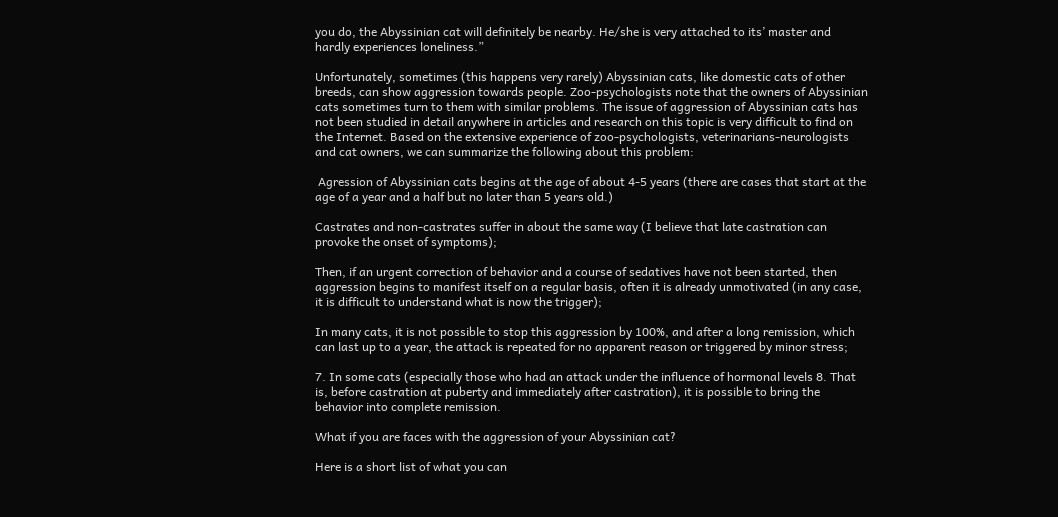you do, the Abyssinian cat will definitely be nearby. He/she is very attached to its’ master and hardly experiences loneliness.”

Unfortunately, sometimes (this happens very rarely) Abyssinian cats, like domestic cats of other breeds, can show aggression towards people. Zoo-psychologists note that the owners of Abyssinian cats sometimes turn to them with similar problems. The issue of aggression of Abyssinian cats has not been studied in detail anywhere in articles and research on this topic is very difficult to find on the Internet. Based on the extensive experience of zoo-psychologists, veterinarians-neurologists and cat owners, we can summarize the following about this problem:

 Agression of Abyssinian cats begins at the age of about 4-5 years (there are cases that start at the age of a year and a half but no later than 5 years old.)

Castrates and non-castrates suffer in about the same way (I believe that late castration can provoke the onset of symptoms);

Then, if an urgent correction of behavior and a course of sedatives have not been started, then aggression begins to manifest itself on a regular basis, often it is already unmotivated (in any case, it is difficult to understand what is now the trigger);

In many cats, it is not possible to stop this aggression by 100%, and after a long remission, which can last up to a year, the attack is repeated for no apparent reason or triggered by minor stress;

7. In some cats (especially those who had an attack under the influence of hormonal levels 8. That is, before castration at puberty and immediately after castration), it is possible to bring the behavior into complete remission.

What if you are faces with the aggression of your Abyssinian cat?

Here is a short list of what you can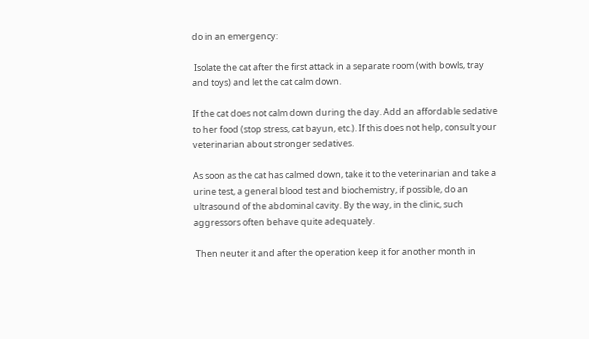do in an emergency:

 Isolate the cat after the first attack in a separate room (with bowls, tray and toys) and let the cat calm down.

If the cat does not calm down during the day. Add an affordable sedative to her food (stop stress, cat bayun, etc.). If this does not help, consult your veterinarian about stronger sedatives.

As soon as the cat has calmed down, take it to the veterinarian and take a urine test, a general blood test and biochemistry, if possible, do an ultrasound of the abdominal cavity. By the way, in the clinic, such aggressors often behave quite adequately.

 Then neuter it and after the operation keep it for another month in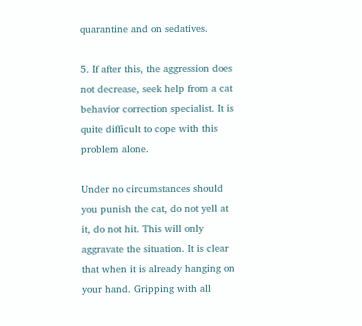quarantine and on sedatives.

5. If after this, the aggression does not decrease, seek help from a cat behavior correction specialist. It is quite difficult to cope with this problem alone.

Under no circumstances should you punish the cat, do not yell at it, do not hit. This will only aggravate the situation. It is clear that when it is already hanging on your hand. Gripping with all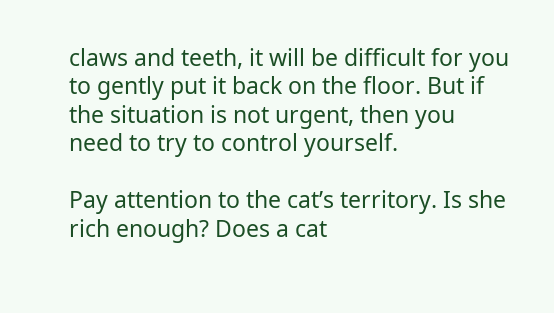claws and teeth, it will be difficult for you to gently put it back on the floor. But if the situation is not urgent, then you need to try to control yourself.

Pay attention to the cat’s territory. Is she rich enough? Does a cat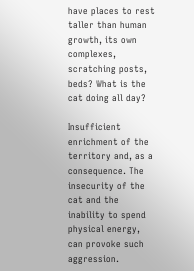have places to rest taller than human growth, its own complexes, scratching posts, beds? What is the cat doing all day?

Insufficient enrichment of the territory and, as a consequence. The insecurity of the cat and the inability to spend physical energy, can provoke such aggression.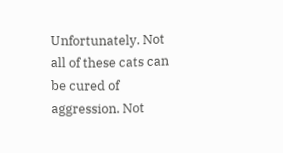Unfortunately. Not all of these cats can be cured of aggression. Not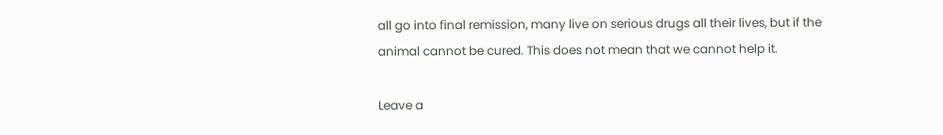all go into final remission, many live on serious drugs all their lives, but if the animal cannot be cured. This does not mean that we cannot help it.

Leave a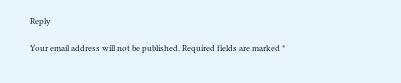Reply

Your email address will not be published. Required fields are marked *